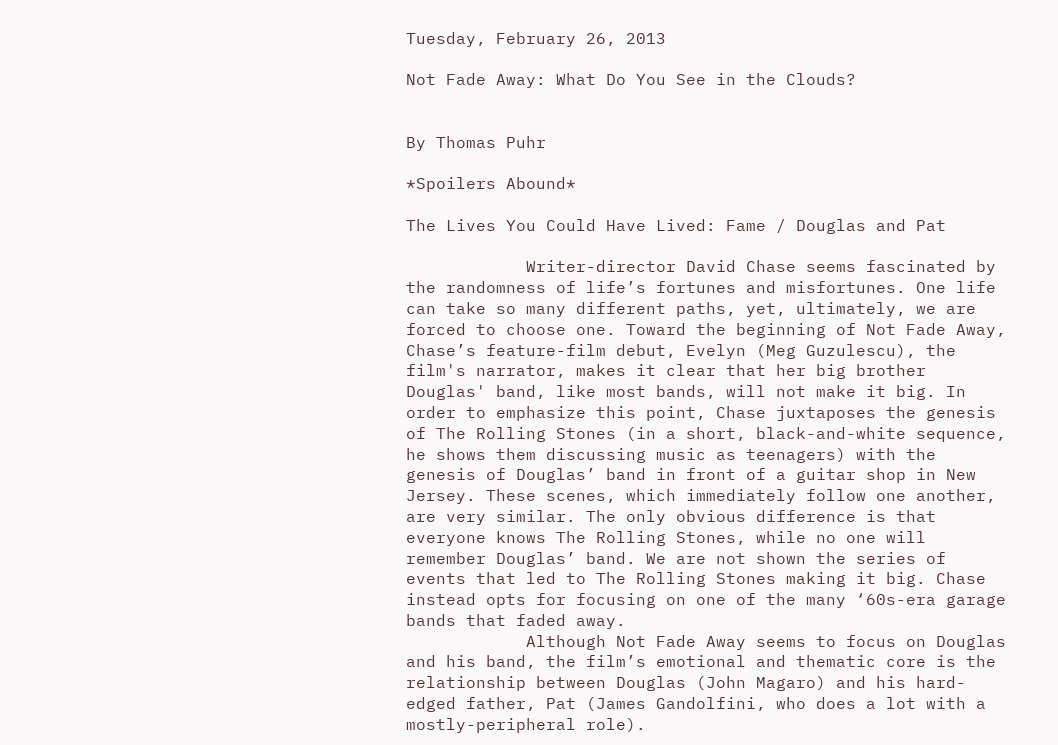Tuesday, February 26, 2013

Not Fade Away: What Do You See in the Clouds?


By Thomas Puhr

*Spoilers Abound*

The Lives You Could Have Lived: Fame / Douglas and Pat

            Writer-director David Chase seems fascinated by the randomness of life’s fortunes and misfortunes. One life can take so many different paths, yet, ultimately, we are forced to choose one. Toward the beginning of Not Fade Away, Chase’s feature-film debut, Evelyn (Meg Guzulescu), the film's narrator, makes it clear that her big brother Douglas' band, like most bands, will not make it big. In order to emphasize this point, Chase juxtaposes the genesis of The Rolling Stones (in a short, black-and-white sequence, he shows them discussing music as teenagers) with the genesis of Douglas’ band in front of a guitar shop in New Jersey. These scenes, which immediately follow one another, are very similar. The only obvious difference is that everyone knows The Rolling Stones, while no one will remember Douglas’ band. We are not shown the series of events that led to The Rolling Stones making it big. Chase instead opts for focusing on one of the many ‘60s-era garage bands that faded away.
            Although Not Fade Away seems to focus on Douglas and his band, the film’s emotional and thematic core is the relationship between Douglas (John Magaro) and his hard-edged father, Pat (James Gandolfini, who does a lot with a mostly-peripheral role).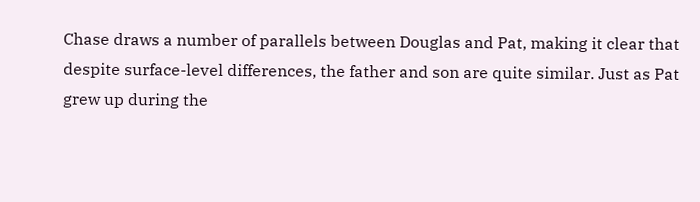Chase draws a number of parallels between Douglas and Pat, making it clear that despite surface-level differences, the father and son are quite similar. Just as Pat grew up during the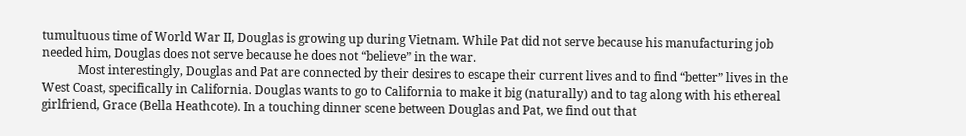tumultuous time of World War II, Douglas is growing up during Vietnam. While Pat did not serve because his manufacturing job needed him, Douglas does not serve because he does not “believe” in the war.
            Most interestingly, Douglas and Pat are connected by their desires to escape their current lives and to find “better” lives in the West Coast, specifically in California. Douglas wants to go to California to make it big (naturally) and to tag along with his ethereal girlfriend, Grace (Bella Heathcote). In a touching dinner scene between Douglas and Pat, we find out that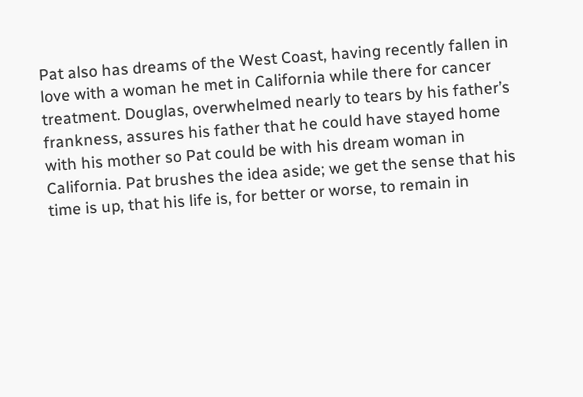Pat also has dreams of the West Coast, having recently fallen in love with a woman he met in California while there for cancer treatment. Douglas, overwhelmed nearly to tears by his father’s frankness, assures his father that he could have stayed home with his mother so Pat could be with his dream woman in California. Pat brushes the idea aside; we get the sense that his time is up, that his life is, for better or worse, to remain in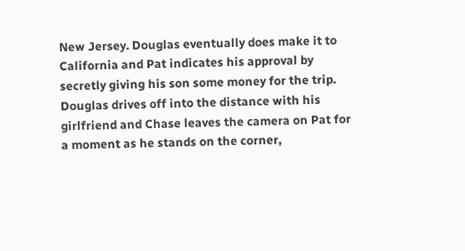New Jersey. Douglas eventually does make it to California and Pat indicates his approval by secretly giving his son some money for the trip. Douglas drives off into the distance with his girlfriend and Chase leaves the camera on Pat for a moment as he stands on the corner,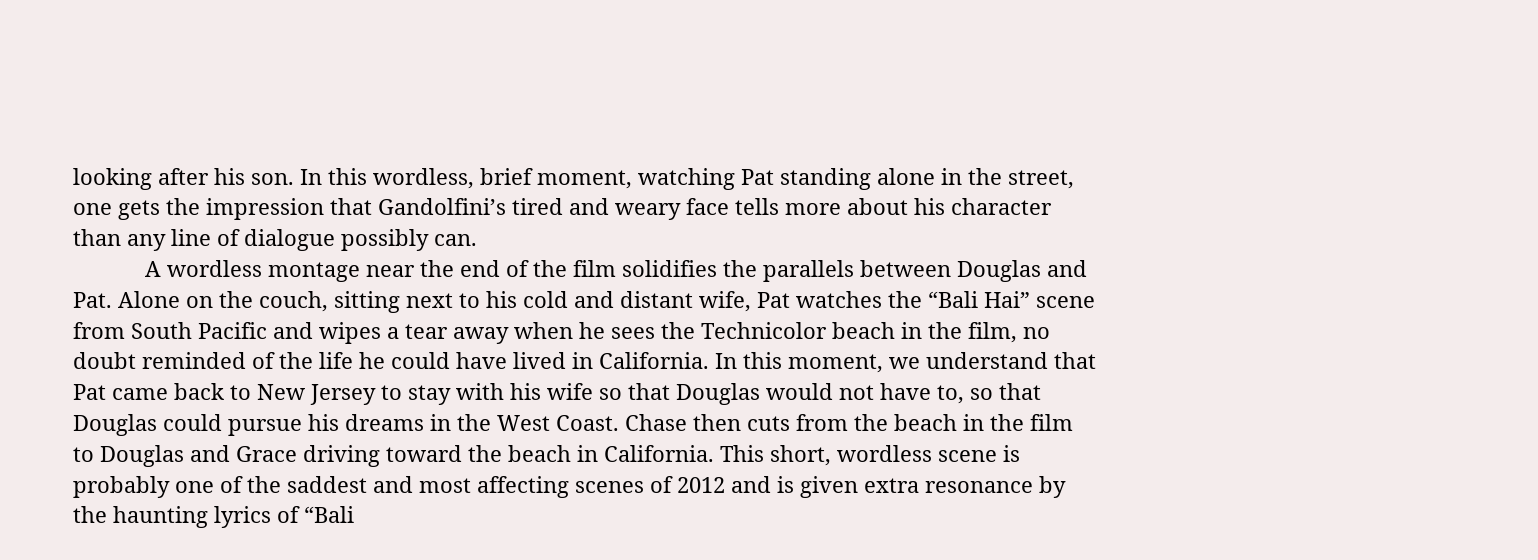looking after his son. In this wordless, brief moment, watching Pat standing alone in the street, one gets the impression that Gandolfini’s tired and weary face tells more about his character than any line of dialogue possibly can.
            A wordless montage near the end of the film solidifies the parallels between Douglas and Pat. Alone on the couch, sitting next to his cold and distant wife, Pat watches the “Bali Hai” scene from South Pacific and wipes a tear away when he sees the Technicolor beach in the film, no doubt reminded of the life he could have lived in California. In this moment, we understand that Pat came back to New Jersey to stay with his wife so that Douglas would not have to, so that Douglas could pursue his dreams in the West Coast. Chase then cuts from the beach in the film to Douglas and Grace driving toward the beach in California. This short, wordless scene is probably one of the saddest and most affecting scenes of 2012 and is given extra resonance by the haunting lyrics of “Bali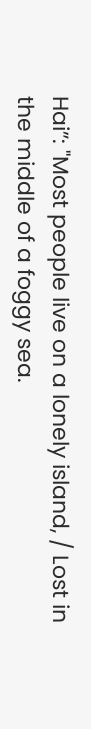Hai”: "Most people live on a lonely island, / Lost in the middle of a foggy sea.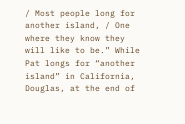/ Most people long for another island, / One where they know they will like to be.” While Pat longs for “another island” in California, Douglas, at the end of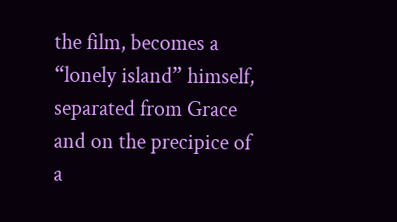the film, becomes a “lonely island” himself, separated from Grace and on the precipice of a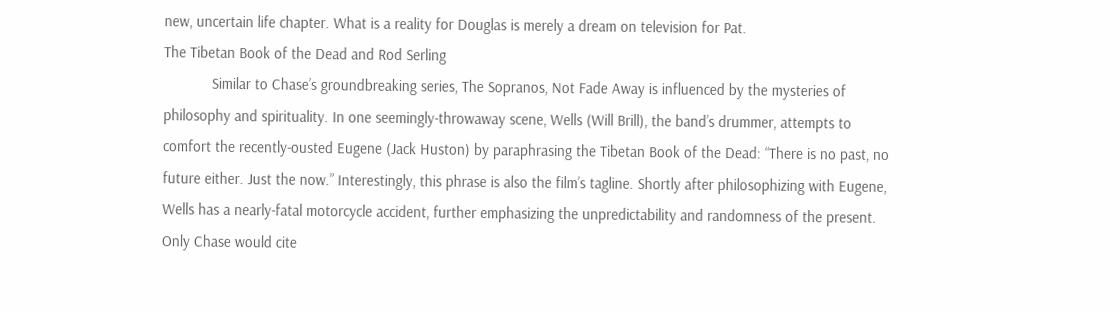new, uncertain life chapter. What is a reality for Douglas is merely a dream on television for Pat.
The Tibetan Book of the Dead and Rod Serling
            Similar to Chase’s groundbreaking series, The Sopranos, Not Fade Away is influenced by the mysteries of philosophy and spirituality. In one seemingly-throwaway scene, Wells (Will Brill), the band’s drummer, attempts to comfort the recently-ousted Eugene (Jack Huston) by paraphrasing the Tibetan Book of the Dead: “There is no past, no future either. Just the now.” Interestingly, this phrase is also the film’s tagline. Shortly after philosophizing with Eugene, Wells has a nearly-fatal motorcycle accident, further emphasizing the unpredictability and randomness of the present. Only Chase would cite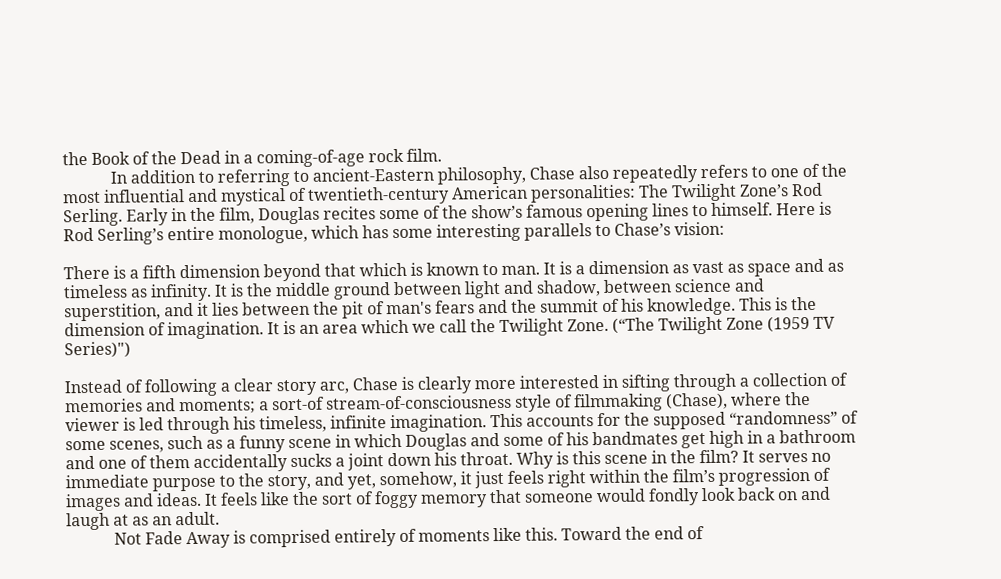the Book of the Dead in a coming-of-age rock film.
            In addition to referring to ancient-Eastern philosophy, Chase also repeatedly refers to one of the most influential and mystical of twentieth-century American personalities: The Twilight Zone’s Rod Serling. Early in the film, Douglas recites some of the show’s famous opening lines to himself. Here is Rod Serling’s entire monologue, which has some interesting parallels to Chase’s vision:

There is a fifth dimension beyond that which is known to man. It is a dimension as vast as space and as timeless as infinity. It is the middle ground between light and shadow, between science and superstition, and it lies between the pit of man's fears and the summit of his knowledge. This is the dimension of imagination. It is an area which we call the Twilight Zone. (“The Twilight Zone (1959 TV Series)")

Instead of following a clear story arc, Chase is clearly more interested in sifting through a collection of memories and moments; a sort-of stream-of-consciousness style of filmmaking (Chase), where the viewer is led through his timeless, infinite imagination. This accounts for the supposed “randomness” of some scenes, such as a funny scene in which Douglas and some of his bandmates get high in a bathroom and one of them accidentally sucks a joint down his throat. Why is this scene in the film? It serves no immediate purpose to the story, and yet, somehow, it just feels right within the film’s progression of images and ideas. It feels like the sort of foggy memory that someone would fondly look back on and laugh at as an adult.
            Not Fade Away is comprised entirely of moments like this. Toward the end of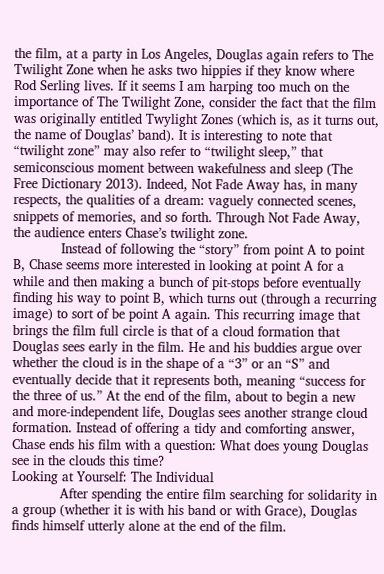the film, at a party in Los Angeles, Douglas again refers to The Twilight Zone when he asks two hippies if they know where Rod Serling lives. If it seems I am harping too much on the importance of The Twilight Zone, consider the fact that the film was originally entitled Twylight Zones (which is, as it turns out, the name of Douglas’ band). It is interesting to note that “twilight zone” may also refer to “twilight sleep,” that semiconscious moment between wakefulness and sleep (The Free Dictionary 2013). Indeed, Not Fade Away has, in many respects, the qualities of a dream: vaguely connected scenes, snippets of memories, and so forth. Through Not Fade Away, the audience enters Chase’s twilight zone.
            Instead of following the “story” from point A to point B, Chase seems more interested in looking at point A for a while and then making a bunch of pit-stops before eventually finding his way to point B, which turns out (through a recurring image) to sort of be point A again. This recurring image that brings the film full circle is that of a cloud formation that Douglas sees early in the film. He and his buddies argue over whether the cloud is in the shape of a “3” or an “S” and eventually decide that it represents both, meaning “success for the three of us.” At the end of the film, about to begin a new and more-independent life, Douglas sees another strange cloud formation. Instead of offering a tidy and comforting answer, Chase ends his film with a question: What does young Douglas see in the clouds this time?
Looking at Yourself: The Individual
            After spending the entire film searching for solidarity in a group (whether it is with his band or with Grace), Douglas finds himself utterly alone at the end of the film.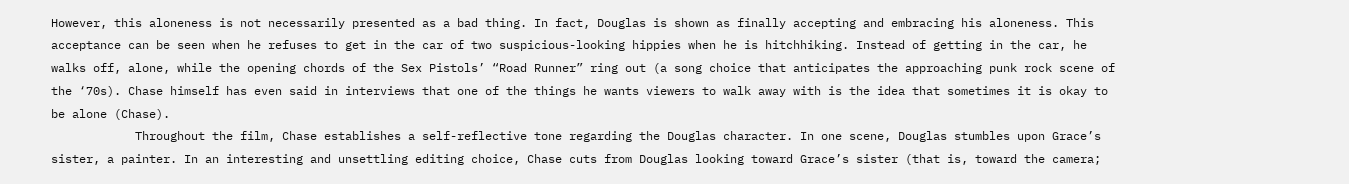However, this aloneness is not necessarily presented as a bad thing. In fact, Douglas is shown as finally accepting and embracing his aloneness. This acceptance can be seen when he refuses to get in the car of two suspicious-looking hippies when he is hitchhiking. Instead of getting in the car, he walks off, alone, while the opening chords of the Sex Pistols’ “Road Runner” ring out (a song choice that anticipates the approaching punk rock scene of the ‘70s). Chase himself has even said in interviews that one of the things he wants viewers to walk away with is the idea that sometimes it is okay to be alone (Chase).
            Throughout the film, Chase establishes a self-reflective tone regarding the Douglas character. In one scene, Douglas stumbles upon Grace’s sister, a painter. In an interesting and unsettling editing choice, Chase cuts from Douglas looking toward Grace’s sister (that is, toward the camera;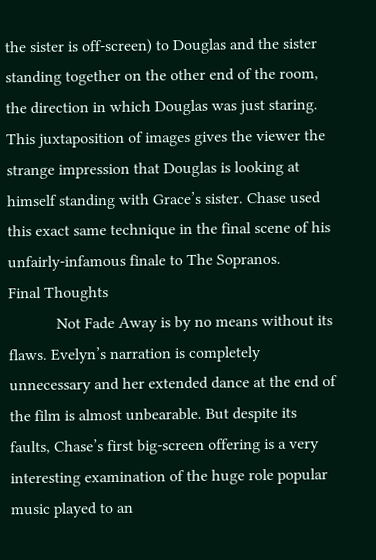the sister is off-screen) to Douglas and the sister standing together on the other end of the room, the direction in which Douglas was just staring. This juxtaposition of images gives the viewer the strange impression that Douglas is looking at himself standing with Grace’s sister. Chase used this exact same technique in the final scene of his unfairly-infamous finale to The Sopranos.
Final Thoughts
            Not Fade Away is by no means without its flaws. Evelyn’s narration is completely unnecessary and her extended dance at the end of the film is almost unbearable. But despite its faults, Chase’s first big-screen offering is a very interesting examination of the huge role popular music played to an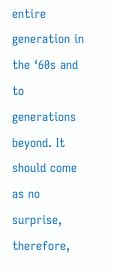entire generation in the ‘60s and to generations beyond. It should come as no surprise, therefore,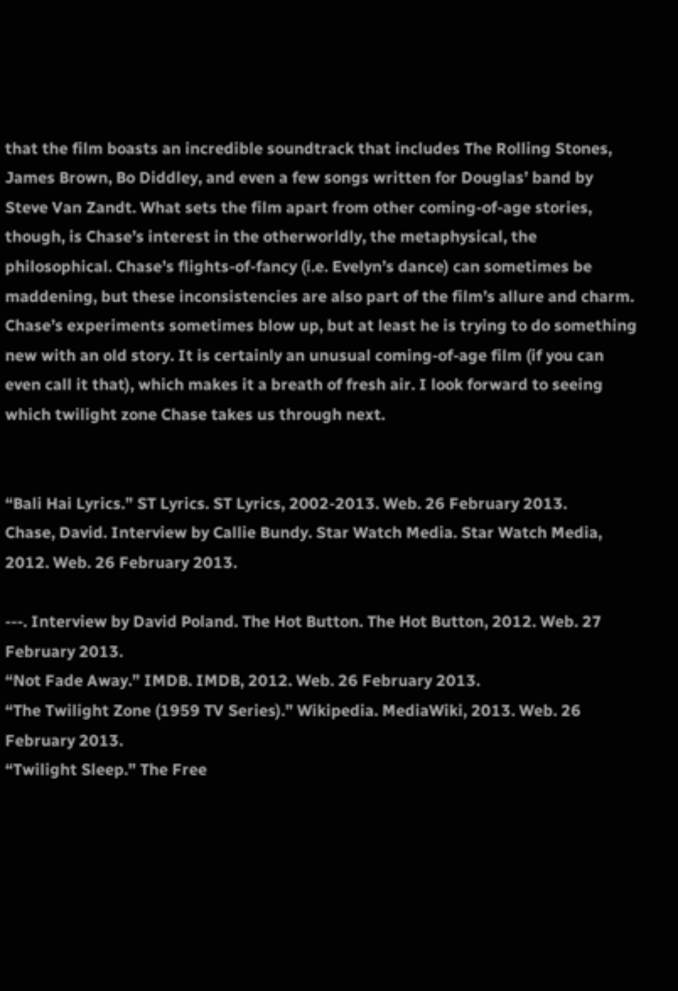that the film boasts an incredible soundtrack that includes The Rolling Stones, James Brown, Bo Diddley, and even a few songs written for Douglas’ band by Steve Van Zandt. What sets the film apart from other coming-of-age stories, though, is Chase’s interest in the otherworldly, the metaphysical, the philosophical. Chase’s flights-of-fancy (i.e. Evelyn’s dance) can sometimes be maddening, but these inconsistencies are also part of the film’s allure and charm. Chase’s experiments sometimes blow up, but at least he is trying to do something new with an old story. It is certainly an unusual coming-of-age film (if you can even call it that), which makes it a breath of fresh air. I look forward to seeing which twilight zone Chase takes us through next.


“Bali Hai Lyrics.” ST Lyrics. ST Lyrics, 2002-2013. Web. 26 February 2013.
Chase, David. Interview by Callie Bundy. Star Watch Media. Star Watch Media, 2012. Web. 26 February 2013.

---. Interview by David Poland. The Hot Button. The Hot Button, 2012. Web. 27 February 2013.
“Not Fade Away.” IMDB. IMDB, 2012. Web. 26 February 2013.
“The Twilight Zone (1959 TV Series).” Wikipedia. MediaWiki, 2013. Web. 26 February 2013.
“Twilight Sleep.” The Free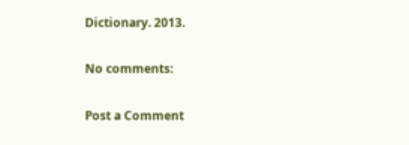Dictionary. 2013.

No comments:

Post a Comment